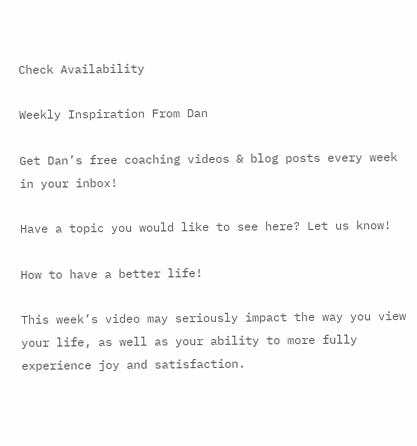Check Availability

Weekly Inspiration From Dan

Get Dan’s free coaching videos & blog posts every week in your inbox!

Have a topic you would like to see here? Let us know!

How to have a better life!

This week’s video may seriously impact the way you view your life, as well as your ability to more fully experience joy and satisfaction.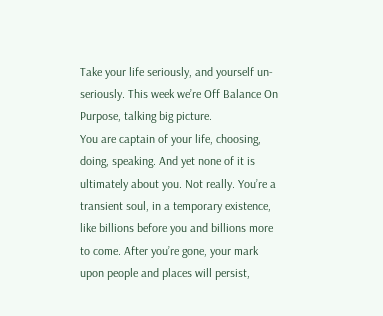Take your life seriously, and yourself un-seriously. This week we’re Off Balance On Purpose, talking big picture.
You are captain of your life, choosing, doing, speaking. And yet none of it is ultimately about you. Not really. You’re a transient soul, in a temporary existence, like billions before you and billions more to come. After you’re gone, your mark upon people and places will persist,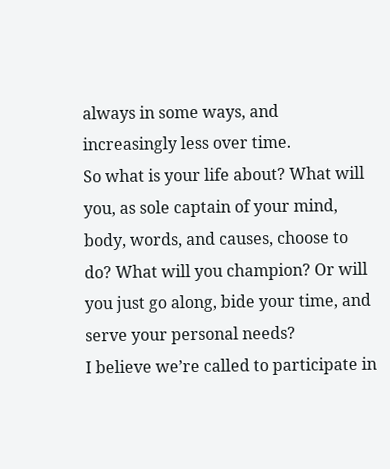always in some ways, and increasingly less over time.
So what is your life about? What will you, as sole captain of your mind, body, words, and causes, choose to do? What will you champion? Or will you just go along, bide your time, and serve your personal needs?
I believe we’re called to participate in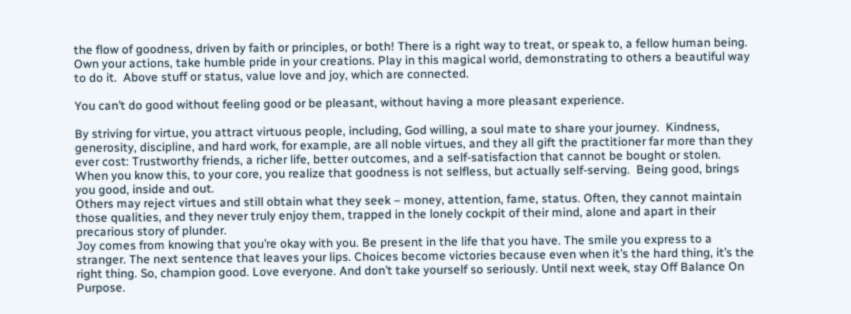the flow of goodness, driven by faith or principles, or both! There is a right way to treat, or speak to, a fellow human being. Own your actions, take humble pride in your creations. Play in this magical world, demonstrating to others a beautiful way to do it.  Above stuff or status, value love and joy, which are connected.

You can’t do good without feeling good or be pleasant, without having a more pleasant experience.

By striving for virtue, you attract virtuous people, including, God willing, a soul mate to share your journey.  Kindness, generosity, discipline, and hard work, for example, are all noble virtues, and they all gift the practitioner far more than they ever cost: Trustworthy friends, a richer life, better outcomes, and a self-satisfaction that cannot be bought or stolen. When you know this, to your core, you realize that goodness is not selfless, but actually self-serving.  Being good, brings you good, inside and out.
Others may reject virtues and still obtain what they seek – money, attention, fame, status. Often, they cannot maintain those qualities, and they never truly enjoy them, trapped in the lonely cockpit of their mind, alone and apart in their precarious story of plunder.
Joy comes from knowing that you’re okay with you. Be present in the life that you have. The smile you express to a stranger. The next sentence that leaves your lips. Choices become victories because even when it’s the hard thing, it’s the right thing. So, champion good. Love everyone. And don’t take yourself so seriously. Until next week, stay Off Balance On Purpose.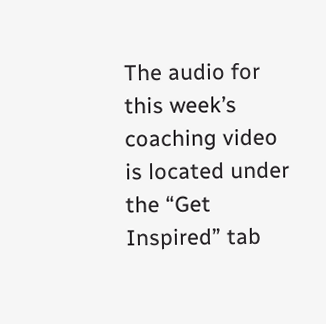The audio for this week’s coaching video is located under the “Get Inspired” tab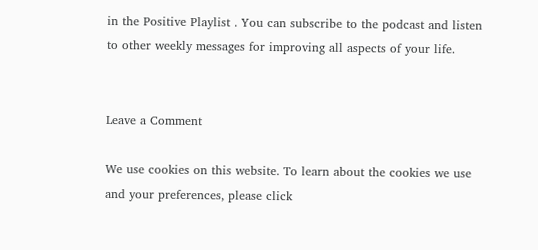in the Positive Playlist . You can subscribe to the podcast and listen to other weekly messages for improving all aspects of your life.


Leave a Comment

We use cookies on this website. To learn about the cookies we use and your preferences, please click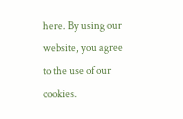here. By using our website, you agree to the use of our cookies.